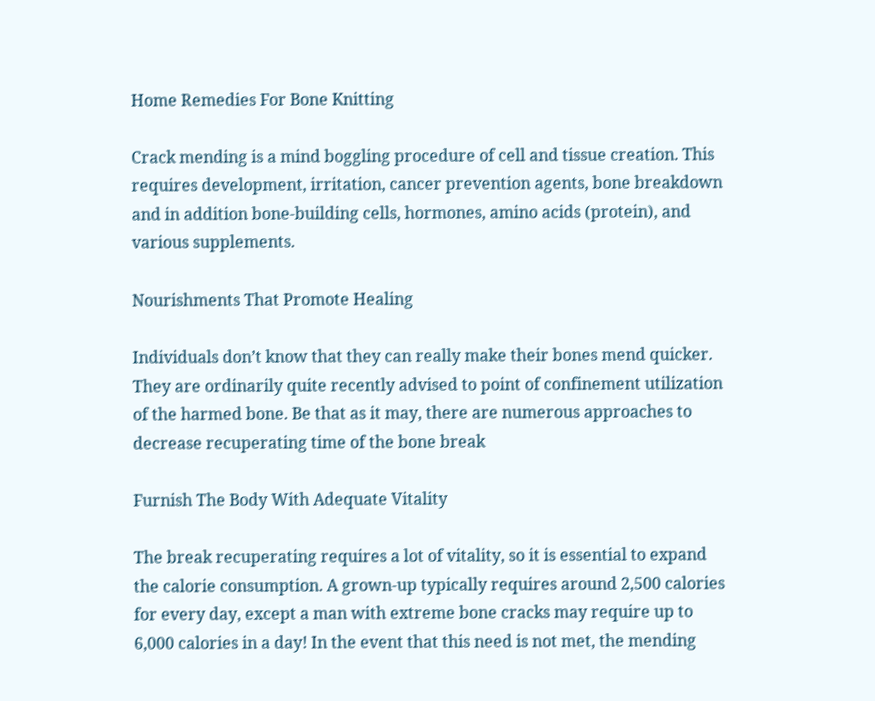Home Remedies For Bone Knitting

Crack mending is a mind boggling procedure of cell and tissue creation. This requires development, irritation, cancer prevention agents, bone breakdown and in addition bone-building cells, hormones, amino acids (protein), and various supplements.

Nourishments That Promote Healing

Individuals don’t know that they can really make their bones mend quicker. They are ordinarily quite recently advised to point of confinement utilization of the harmed bone. Be that as it may, there are numerous approaches to decrease recuperating time of the bone break

Furnish The Body With Adequate Vitality

The break recuperating requires a lot of vitality, so it is essential to expand the calorie consumption. A grown-up typically requires around 2,500 calories for every day, except a man with extreme bone cracks may require up to 6,000 calories in a day! In the event that this need is not met, the mending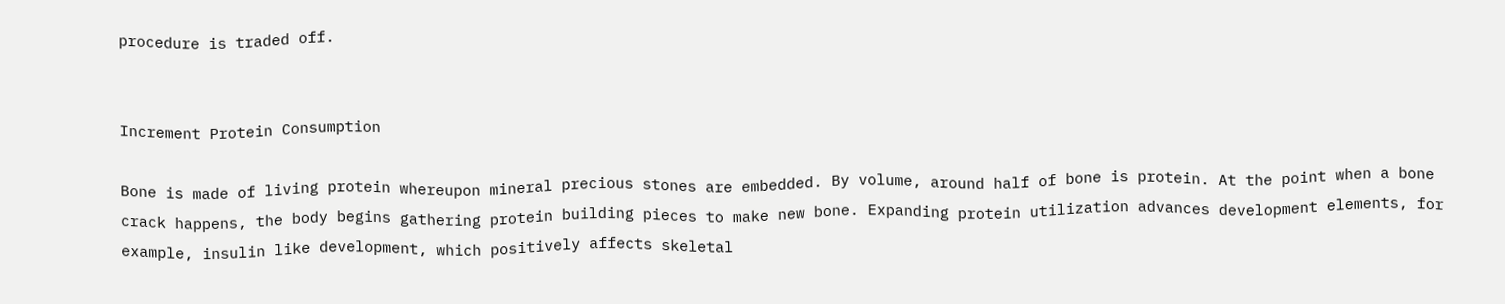procedure is traded off.


Increment Protein Consumption

Bone is made of living protein whereupon mineral precious stones are embedded. By volume, around half of bone is protein. At the point when a bone crack happens, the body begins gathering protein building pieces to make new bone. Expanding protein utilization advances development elements, for example, insulin like development, which positively affects skeletal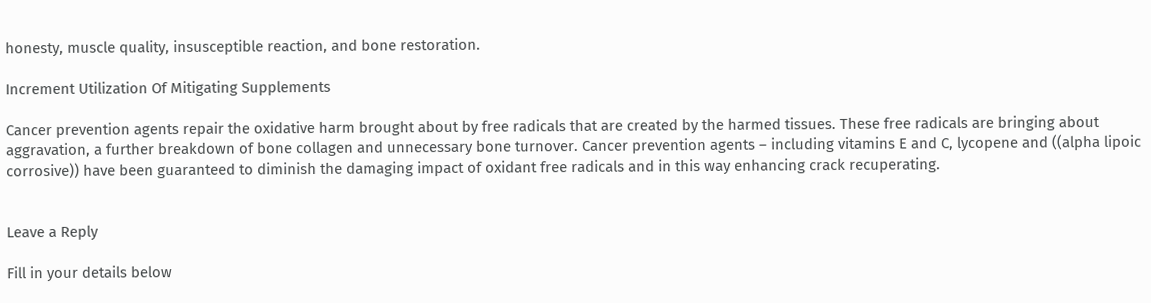honesty, muscle quality, insusceptible reaction, and bone restoration.

Increment Utilization Of Mitigating Supplements

Cancer prevention agents repair the oxidative harm brought about by free radicals that are created by the harmed tissues. These free radicals are bringing about aggravation, a further breakdown of bone collagen and unnecessary bone turnover. Cancer prevention agents – including vitamins E and C, lycopene and ((alpha lipoic corrosive)) have been guaranteed to diminish the damaging impact of oxidant free radicals and in this way enhancing crack recuperating.


Leave a Reply

Fill in your details below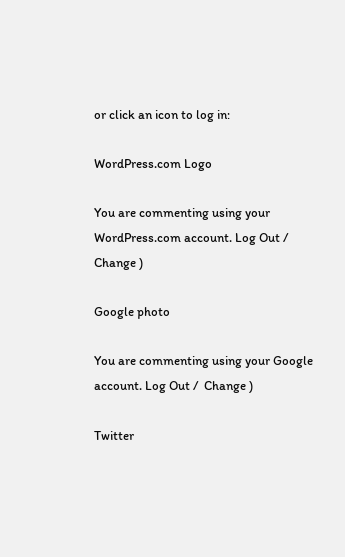or click an icon to log in:

WordPress.com Logo

You are commenting using your WordPress.com account. Log Out /  Change )

Google photo

You are commenting using your Google account. Log Out /  Change )

Twitter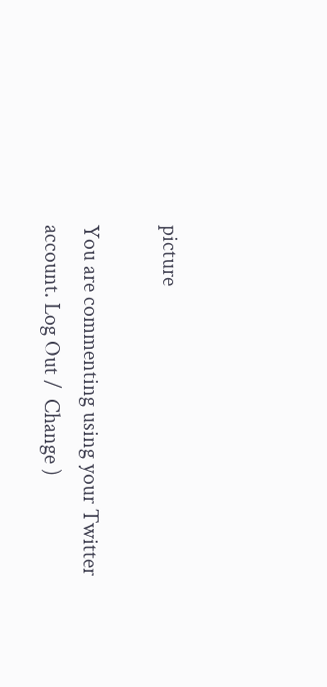picture

You are commenting using your Twitter account. Log Out /  Change )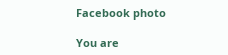Facebook photo

You are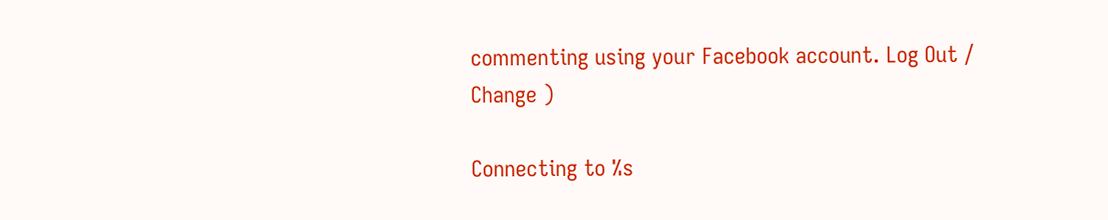commenting using your Facebook account. Log Out /  Change )

Connecting to %s